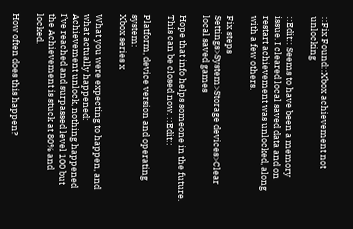::Fix Found::Xbox achievement not unlocking

::Edit:: Seems to have been a memory issue. I cleared local saved data and on restart achievement was unlocked, along with a few others.

Fix steps
Settings>System>Storage devices>Clear local saved games

Hope that info helps someone in the future. This can be closed now. ::Edit::

Platform, device version and operating system:
Xbox series x

What you were expecting to happen, and what actually happened:
Achievement unlock, nothing happened
I’ve reached and surpassed level 100 but the Achievement is stuck at 80% and locked.

How often does this happen?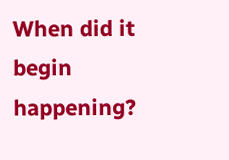When did it begin happening?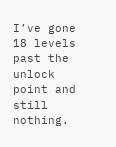I’ve gone 18 levels past the unlock point and still nothing.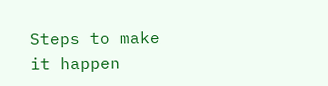Steps to make it happen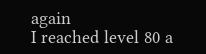again
I reached level 80 a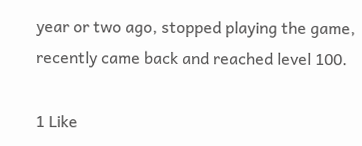year or two ago, stopped playing the game, recently came back and reached level 100.

1 Like